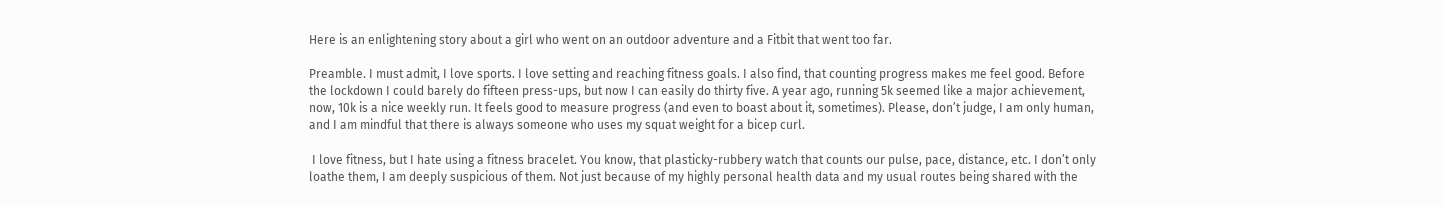Here is an enlightening story about a girl who went on an outdoor adventure and a Fitbit that went too far.

Preamble. I must admit, I love sports. I love setting and reaching fitness goals. I also find, that counting progress makes me feel good. Before the lockdown I could barely do fifteen press-ups, but now I can easily do thirty five. A year ago, running 5k seemed like a major achievement, now, 10k is a nice weekly run. It feels good to measure progress (and even to boast about it, sometimes). Please, don’t judge, I am only human, and I am mindful that there is always someone who uses my squat weight for a bicep curl.

 I love fitness, but I hate using a fitness bracelet. You know, that plasticky-rubbery watch that counts our pulse, pace, distance, etc. I don’t only loathe them, I am deeply suspicious of them. Not just because of my highly personal health data and my usual routes being shared with the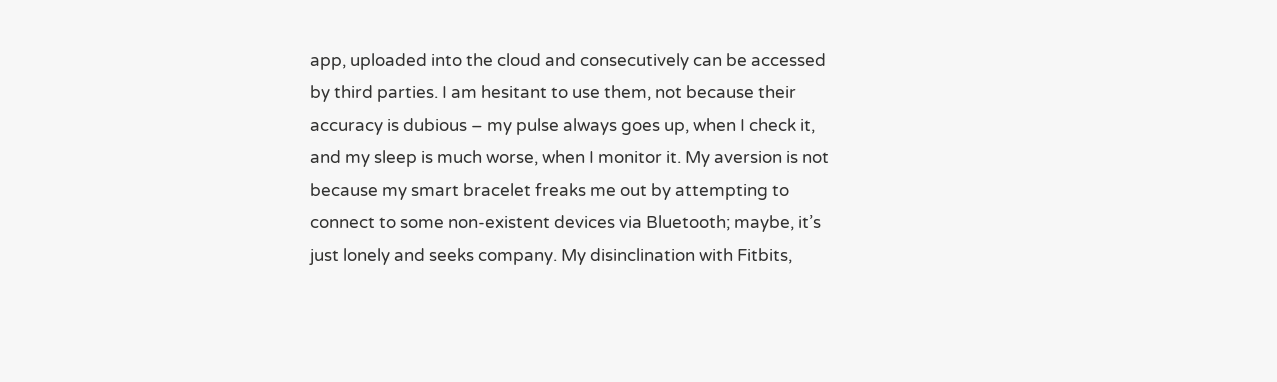app, uploaded into the cloud and consecutively can be accessed by third parties. I am hesitant to use them, not because their accuracy is dubious – my pulse always goes up, when I check it, and my sleep is much worse, when I monitor it. My aversion is not because my smart bracelet freaks me out by attempting to connect to some non-existent devices via Bluetooth; maybe, it’s just lonely and seeks company. My disinclination with Fitbits,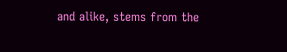and alike, stems from the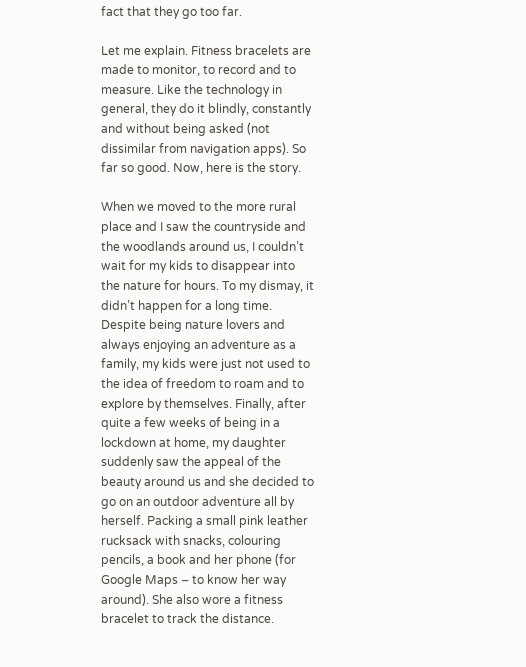fact that they go too far.

Let me explain. Fitness bracelets are made to monitor, to record and to measure. Like the technology in general, they do it blindly, constantly and without being asked (not dissimilar from navigation apps). So far so good. Now, here is the story.

When we moved to the more rural place and I saw the countryside and the woodlands around us, I couldn’t wait for my kids to disappear into the nature for hours. To my dismay, it didn’t happen for a long time. Despite being nature lovers and always enjoying an adventure as a family, my kids were just not used to the idea of freedom to roam and to explore by themselves. Finally, after quite a few weeks of being in a lockdown at home, my daughter suddenly saw the appeal of the beauty around us and she decided to go on an outdoor adventure all by herself. Packing a small pink leather rucksack with snacks, colouring pencils, a book and her phone (for Google Maps – to know her way around). She also wore a fitness bracelet to track the distance.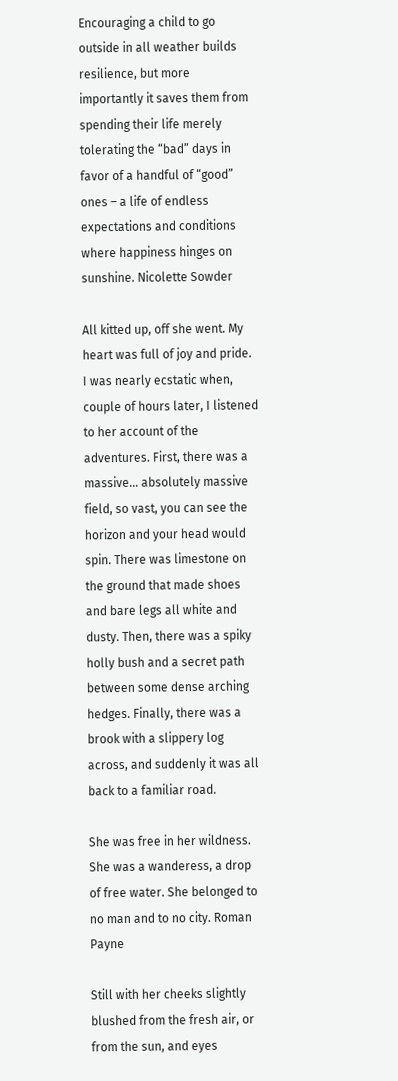Encouraging a child to go outside in all weather builds resilience, but more importantly it saves them from spending their life merely tolerating the “bad” days in favor of a handful of “good” ones – a life of endless expectations and conditions where happiness hinges on sunshine. Nicolette Sowder

All kitted up, off she went. My heart was full of joy and pride. I was nearly ecstatic when, couple of hours later, I listened to her account of the adventures. First, there was a massive… absolutely massive field, so vast, you can see the horizon and your head would spin. There was limestone on the ground that made shoes and bare legs all white and dusty. Then, there was a spiky holly bush and a secret path between some dense arching hedges. Finally, there was a brook with a slippery log across, and suddenly it was all back to a familiar road.

She was free in her wildness. She was a wanderess, a drop of free water. She belonged to no man and to no city. Roman Payne

Still with her cheeks slightly blushed from the fresh air, or from the sun, and eyes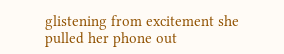glistening from excitement she pulled her phone out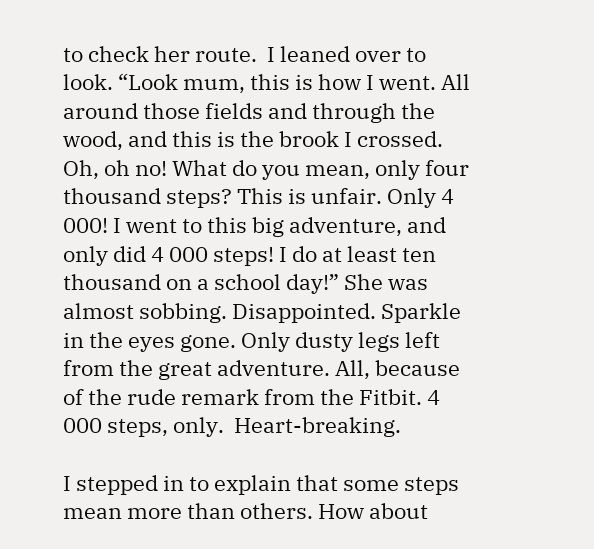to check her route.  I leaned over to look. “Look mum, this is how I went. All around those fields and through the wood, and this is the brook I crossed. Oh, oh no! What do you mean, only four thousand steps? This is unfair. Only 4 000! I went to this big adventure, and only did 4 000 steps! I do at least ten thousand on a school day!” She was almost sobbing. Disappointed. Sparkle in the eyes gone. Only dusty legs left from the great adventure. All, because of the rude remark from the Fitbit. 4 000 steps, only.  Heart-breaking.

I stepped in to explain that some steps mean more than others. How about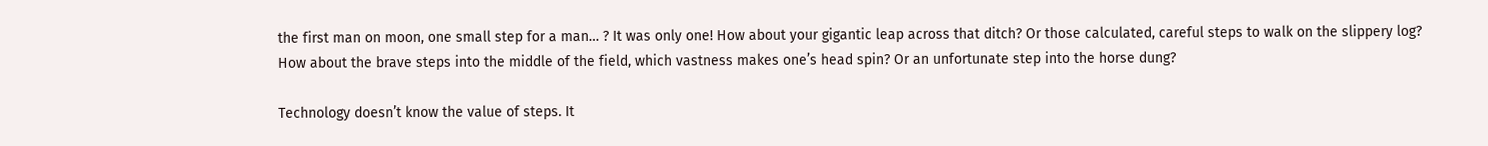the first man on moon, one small step for a man… ? It was only one! How about your gigantic leap across that ditch? Or those calculated, careful steps to walk on the slippery log? How about the brave steps into the middle of the field, which vastness makes one’s head spin? Or an unfortunate step into the horse dung?

Technology doesn’t know the value of steps. It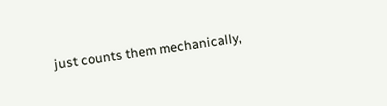just counts them mechanically,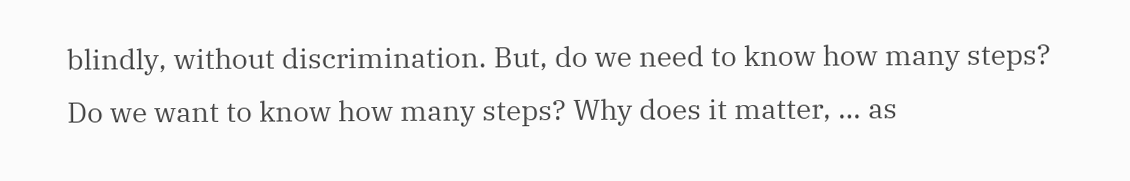blindly, without discrimination. But, do we need to know how many steps? Do we want to know how many steps? Why does it matter, … as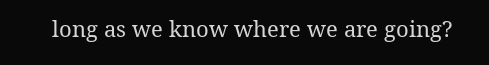long as we know where we are going?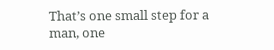That’s one small step for a man, one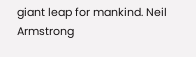giant leap for mankind. Neil Armstrong